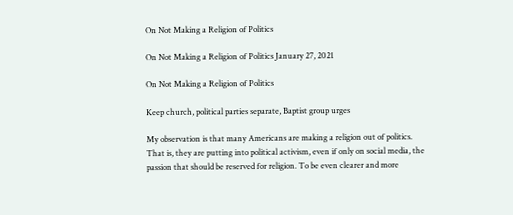On Not Making a Religion of Politics

On Not Making a Religion of Politics January 27, 2021

On Not Making a Religion of Politics

Keep church, political parties separate, Baptist group urges

My observation is that many Americans are making a religion out of politics. That is, they are putting into political activism, even if only on social media, the passion that should be reserved for religion. To be even clearer and more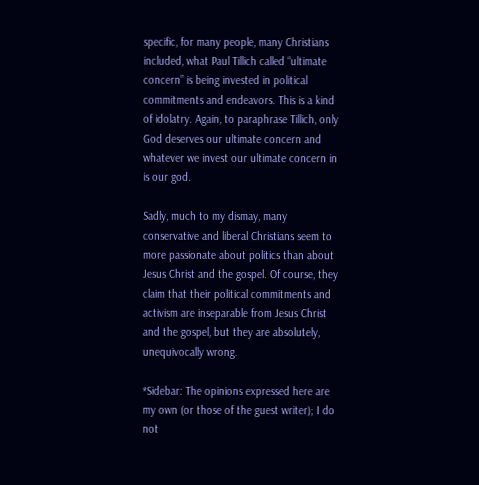specific, for many people, many Christians included, what Paul Tillich called “ultimate concern” is being invested in political commitments and endeavors. This is a kind of idolatry. Again, to paraphrase Tillich, only God deserves our ultimate concern and whatever we invest our ultimate concern in is our god.

Sadly, much to my dismay, many conservative and liberal Christians seem to more passionate about politics than about Jesus Christ and the gospel. Of course, they claim that their political commitments and activism are inseparable from Jesus Christ and the gospel, but they are absolutely, unequivocally wrong.

*Sidebar: The opinions expressed here are my own (or those of the guest writer); I do not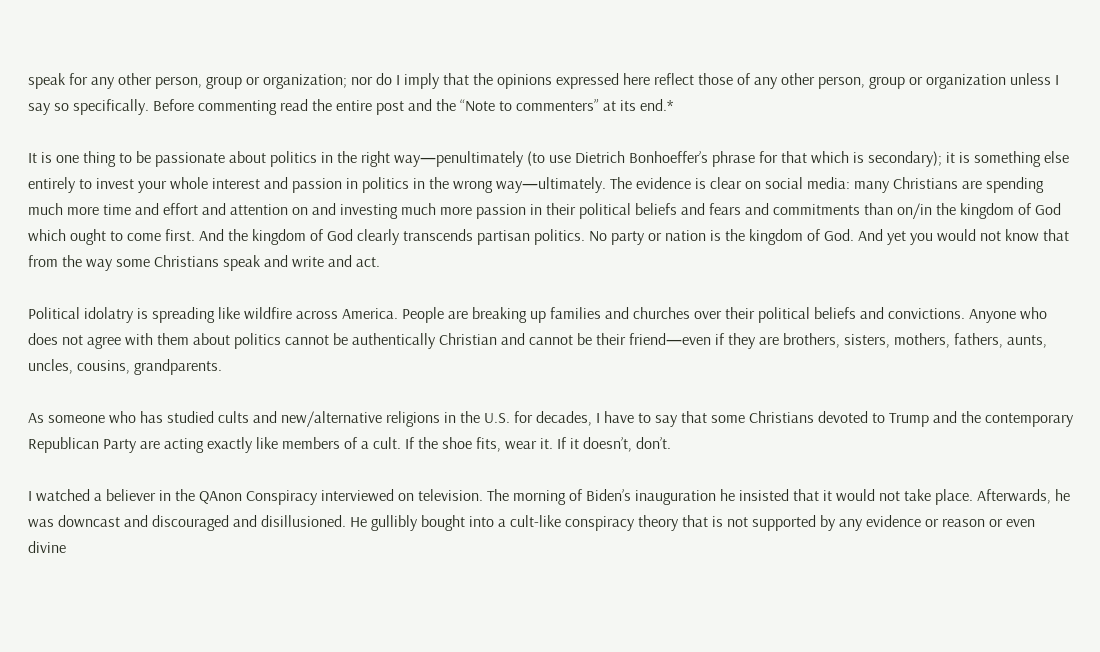speak for any other person, group or organization; nor do I imply that the opinions expressed here reflect those of any other person, group or organization unless I say so specifically. Before commenting read the entire post and the “Note to commenters” at its end.*

It is one thing to be passionate about politics in the right way—penultimately (to use Dietrich Bonhoeffer’s phrase for that which is secondary); it is something else entirely to invest your whole interest and passion in politics in the wrong way—ultimately. The evidence is clear on social media: many Christians are spending much more time and effort and attention on and investing much more passion in their political beliefs and fears and commitments than on/in the kingdom of God which ought to come first. And the kingdom of God clearly transcends partisan politics. No party or nation is the kingdom of God. And yet you would not know that from the way some Christians speak and write and act.

Political idolatry is spreading like wildfire across America. People are breaking up families and churches over their political beliefs and convictions. Anyone who does not agree with them about politics cannot be authentically Christian and cannot be their friend—even if they are brothers, sisters, mothers, fathers, aunts, uncles, cousins, grandparents.

As someone who has studied cults and new/alternative religions in the U.S. for decades, I have to say that some Christians devoted to Trump and the contemporary Republican Party are acting exactly like members of a cult. If the shoe fits, wear it. If it doesn’t, don’t.

I watched a believer in the QAnon Conspiracy interviewed on television. The morning of Biden’s inauguration he insisted that it would not take place. Afterwards, he was downcast and discouraged and disillusioned. He gullibly bought into a cult-like conspiracy theory that is not supported by any evidence or reason or even divine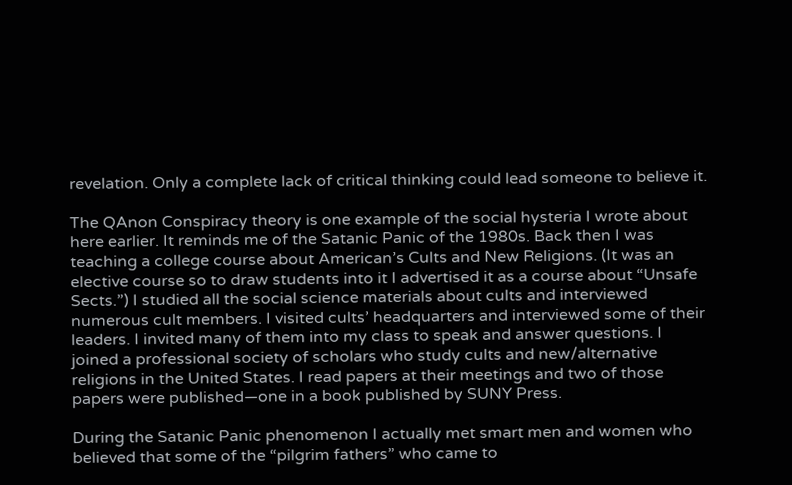revelation. Only a complete lack of critical thinking could lead someone to believe it.

The QAnon Conspiracy theory is one example of the social hysteria I wrote about here earlier. It reminds me of the Satanic Panic of the 1980s. Back then I was teaching a college course about American’s Cults and New Religions. (It was an elective course so to draw students into it I advertised it as a course about “Unsafe Sects.”) I studied all the social science materials about cults and interviewed numerous cult members. I visited cults’ headquarters and interviewed some of their leaders. I invited many of them into my class to speak and answer questions. I joined a professional society of scholars who study cults and new/alternative religions in the United States. I read papers at their meetings and two of those papers were published—one in a book published by SUNY Press.

During the Satanic Panic phenomenon I actually met smart men and women who believed that some of the “pilgrim fathers” who came to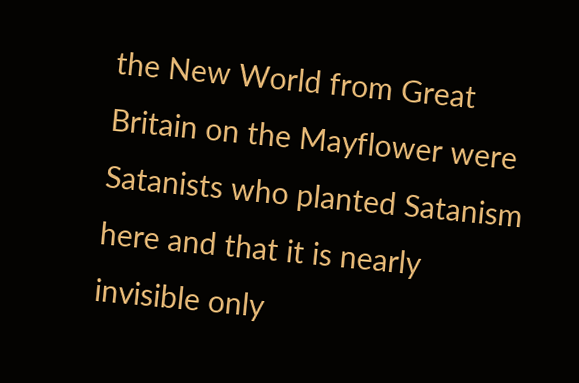the New World from Great Britain on the Mayflower were Satanists who planted Satanism here and that it is nearly invisible only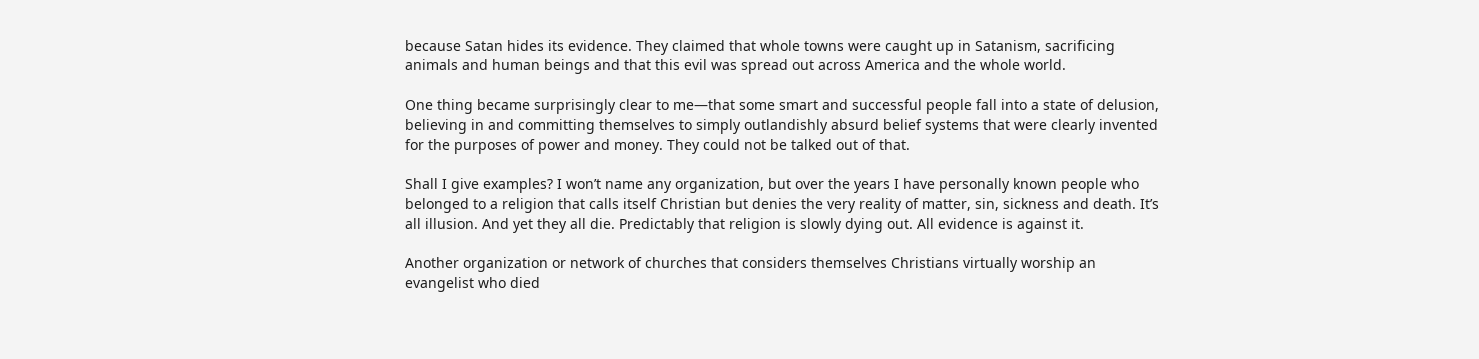because Satan hides its evidence. They claimed that whole towns were caught up in Satanism, sacrificing animals and human beings and that this evil was spread out across America and the whole world.

One thing became surprisingly clear to me—that some smart and successful people fall into a state of delusion, believing in and committing themselves to simply outlandishly absurd belief systems that were clearly invented for the purposes of power and money. They could not be talked out of that.

Shall I give examples? I won’t name any organization, but over the years I have personally known people who belonged to a religion that calls itself Christian but denies the very reality of matter, sin, sickness and death. It’s all illusion. And yet they all die. Predictably that religion is slowly dying out. All evidence is against it.

Another organization or network of churches that considers themselves Christians virtually worship an evangelist who died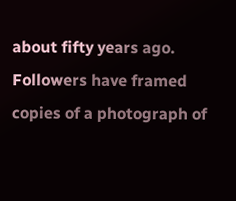about fifty years ago. Followers have framed copies of a photograph of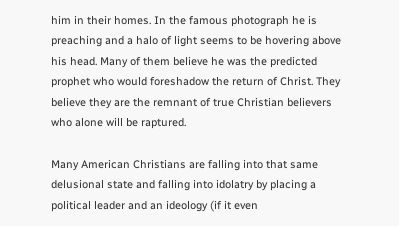him in their homes. In the famous photograph he is preaching and a halo of light seems to be hovering above his head. Many of them believe he was the predicted prophet who would foreshadow the return of Christ. They believe they are the remnant of true Christian believers who alone will be raptured.

Many American Christians are falling into that same delusional state and falling into idolatry by placing a political leader and an ideology (if it even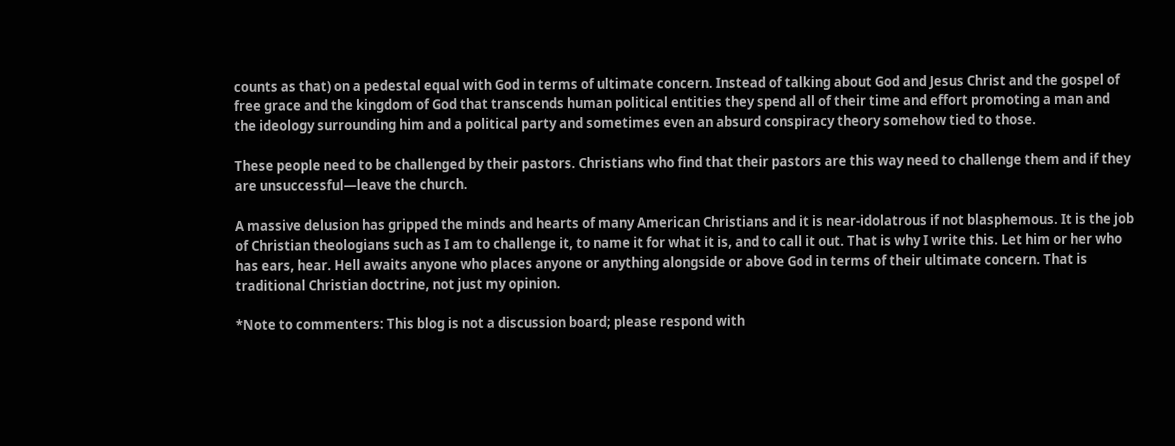counts as that) on a pedestal equal with God in terms of ultimate concern. Instead of talking about God and Jesus Christ and the gospel of free grace and the kingdom of God that transcends human political entities they spend all of their time and effort promoting a man and the ideology surrounding him and a political party and sometimes even an absurd conspiracy theory somehow tied to those.

These people need to be challenged by their pastors. Christians who find that their pastors are this way need to challenge them and if they are unsuccessful—leave the church.

A massive delusion has gripped the minds and hearts of many American Christians and it is near-idolatrous if not blasphemous. It is the job of Christian theologians such as I am to challenge it, to name it for what it is, and to call it out. That is why I write this. Let him or her who has ears, hear. Hell awaits anyone who places anyone or anything alongside or above God in terms of their ultimate concern. That is traditional Christian doctrine, not just my opinion.

*Note to commenters: This blog is not a discussion board; please respond with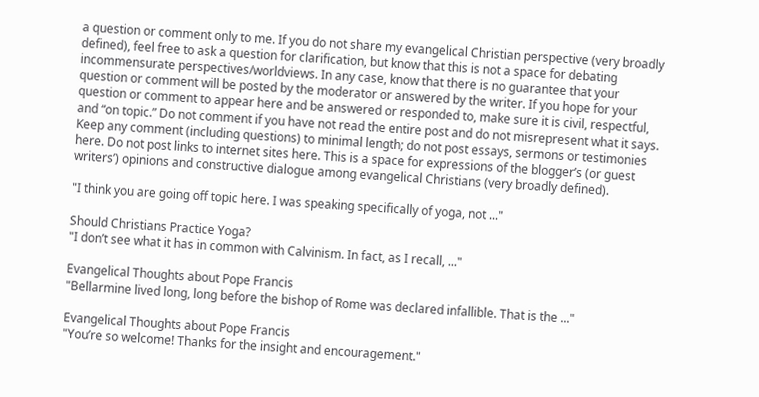a question or comment only to me. If you do not share my evangelical Christian perspective (very broadly defined), feel free to ask a question for clarification, but know that this is not a space for debating incommensurate perspectives/worldviews. In any case, know that there is no guarantee that your question or comment will be posted by the moderator or answered by the writer. If you hope for your question or comment to appear here and be answered or responded to, make sure it is civil, respectful, and “on topic.” Do not comment if you have not read the entire post and do not misrepresent what it says. Keep any comment (including questions) to minimal length; do not post essays, sermons or testimonies here. Do not post links to internet sites here. This is a space for expressions of the blogger’s (or guest writers’) opinions and constructive dialogue among evangelical Christians (very broadly defined).

"I think you are going off topic here. I was speaking specifically of yoga, not ..."

Should Christians Practice Yoga?
"I don’t see what it has in common with Calvinism. In fact, as I recall, ..."

Evangelical Thoughts about Pope Francis
"Bellarmine lived long, long before the bishop of Rome was declared infallible. That is the ..."

Evangelical Thoughts about Pope Francis
"You’re so welcome! Thanks for the insight and encouragement."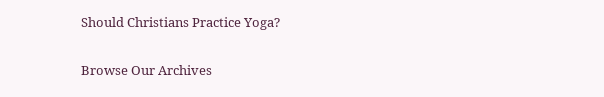Should Christians Practice Yoga?

Browse Our Archives